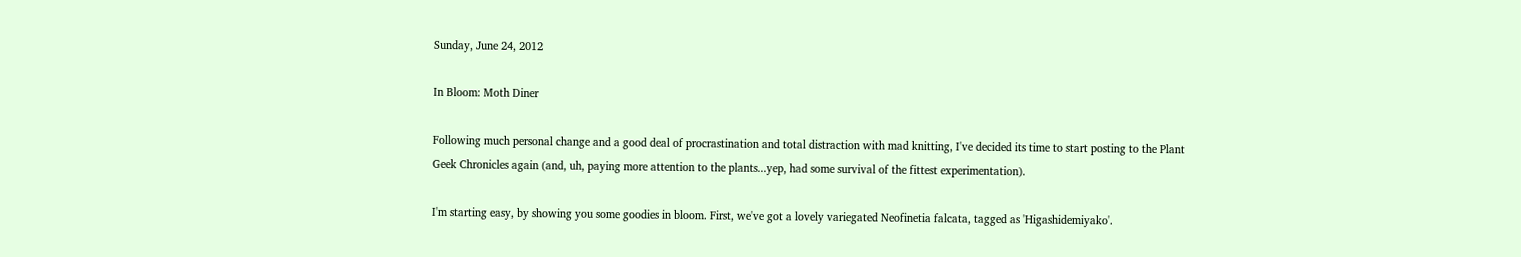Sunday, June 24, 2012

In Bloom: Moth Diner

Following much personal change and a good deal of procrastination and total distraction with mad knitting, I've decided its time to start posting to the Plant Geek Chronicles again (and, uh, paying more attention to the plants...yep, had some survival of the fittest experimentation).

I'm starting easy, by showing you some goodies in bloom. First, we've got a lovely variegated Neofinetia falcata, tagged as 'Higashidemiyako'.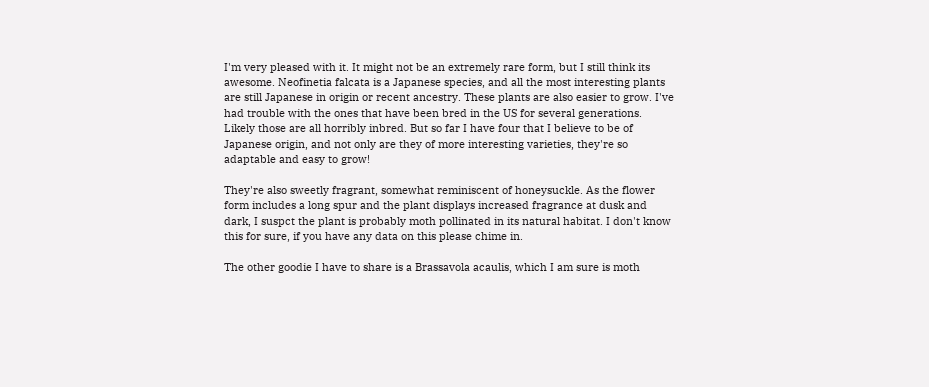I'm very pleased with it. It might not be an extremely rare form, but I still think its awesome. Neofinetia falcata is a Japanese species, and all the most interesting plants are still Japanese in origin or recent ancestry. These plants are also easier to grow. I've had trouble with the ones that have been bred in the US for several generations. Likely those are all horribly inbred. But so far I have four that I believe to be of Japanese origin, and not only are they of more interesting varieties, they're so adaptable and easy to grow!

They're also sweetly fragrant, somewhat reminiscent of honeysuckle. As the flower form includes a long spur and the plant displays increased fragrance at dusk and dark, I suspct the plant is probably moth pollinated in its natural habitat. I don't know this for sure, if you have any data on this please chime in.

The other goodie I have to share is a Brassavola acaulis, which I am sure is moth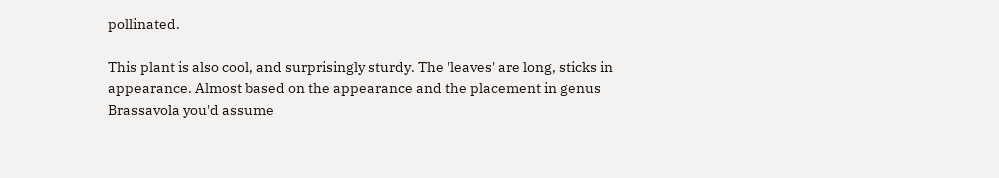pollinated.

This plant is also cool, and surprisingly sturdy. The 'leaves' are long, sticks in appearance. Almost based on the appearance and the placement in genus Brassavola you'd assume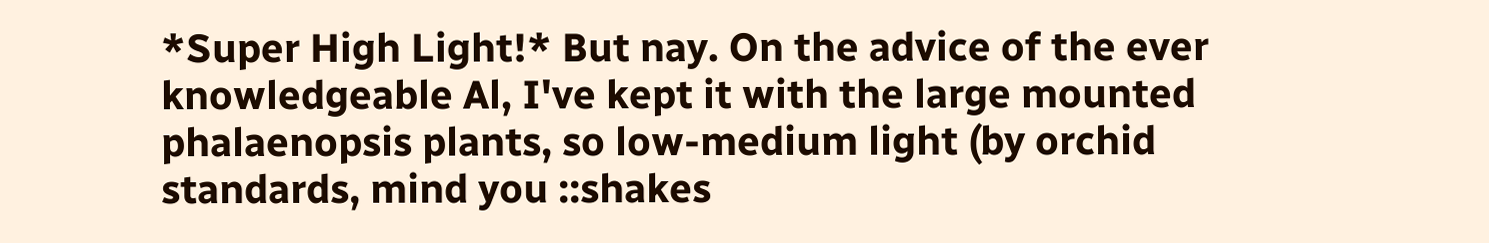*Super High Light!* But nay. On the advice of the ever knowledgeable Al, I've kept it with the large mounted phalaenopsis plants, so low-medium light (by orchid standards, mind you ::shakes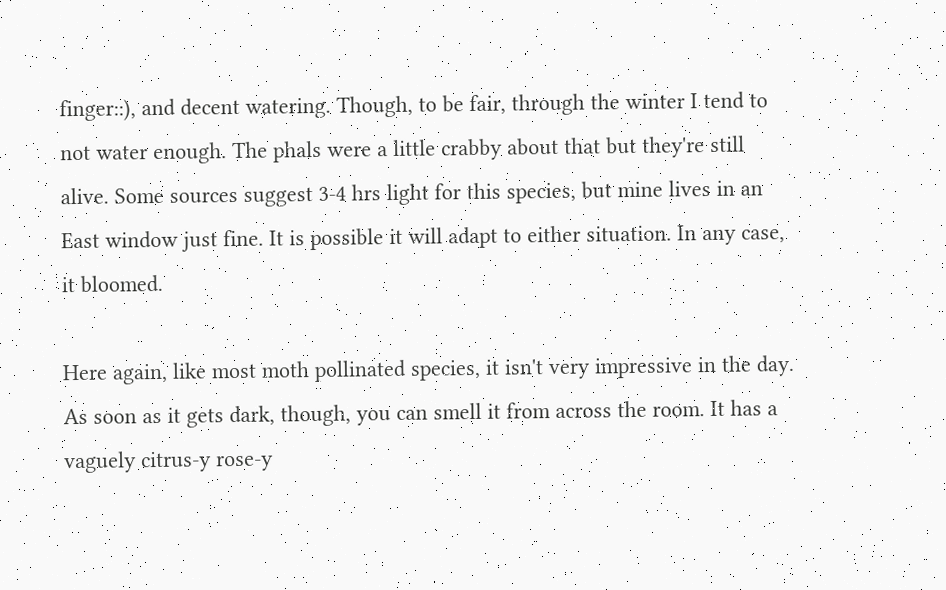finger::), and decent watering. Though, to be fair, through the winter I tend to not water enough. The phals were a little crabby about that but they're still alive. Some sources suggest 3-4 hrs light for this species, but mine lives in an East window just fine. It is possible it will adapt to either situation. In any case, it bloomed.

Here again, like most moth pollinated species, it isn't very impressive in the day. As soon as it gets dark, though, you can smell it from across the room. It has a vaguely citrus-y rose-y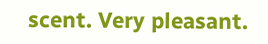scent. Very pleasant.